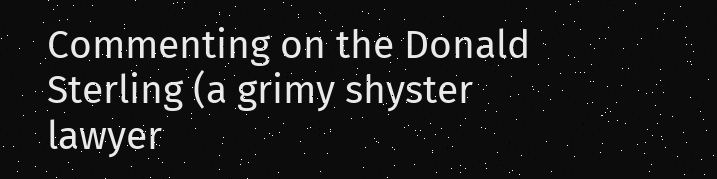Commenting on the Donald Sterling (a grimy shyster lawyer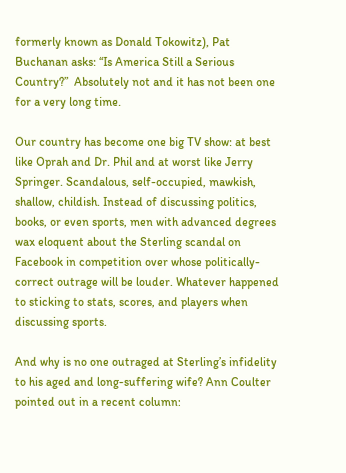formerly known as Donald Tokowitz), Pat Buchanan asks: “Is America Still a Serious Country?”  Absolutely not and it has not been one for a very long time.

Our country has become one big TV show: at best like Oprah and Dr. Phil and at worst like Jerry Springer. Scandalous, self-occupied, mawkish, shallow, childish. Instead of discussing politics, books, or even sports, men with advanced degrees wax eloquent about the Sterling scandal on Facebook in competition over whose politically-correct outrage will be louder. Whatever happened to sticking to stats, scores, and players when discussing sports.

And why is no one outraged at Sterling’s infidelity to his aged and long-suffering wife? Ann Coulter pointed out in a recent column: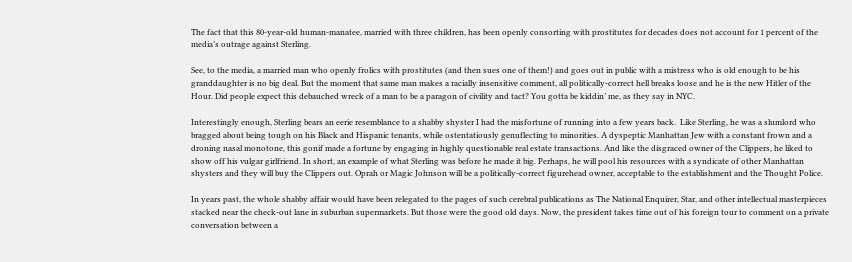The fact that this 80-year-old human-manatee, married with three children, has been openly consorting with prostitutes for decades does not account for 1 percent of the media’s outrage against Sterling.

See, to the media, a married man who openly frolics with prostitutes (and then sues one of them!) and goes out in public with a mistress who is old enough to be his granddaughter is no big deal. But the moment that same man makes a racially insensitive comment, all politically-correct hell breaks loose and he is the new Hitler of the Hour. Did people expect this debauched wreck of a man to be a paragon of civility and tact? You gotta be kiddin’ me, as they say in NYC.

Interestingly enough, Sterling bears an eerie resemblance to a shabby shyster I had the misfortune of running into a few years back.  Like Sterling, he was a slumlord who bragged about being tough on his Black and Hispanic tenants, while ostentatiously genuflecting to minorities. A dyspeptic Manhattan Jew with a constant frown and a droning nasal monotone, this gonif made a fortune by engaging in highly questionable real estate transactions. And like the disgraced owner of the Clippers, he liked to show off his vulgar girlfriend. In short, an example of what Sterling was before he made it big. Perhaps, he will pool his resources with a syndicate of other Manhattan shysters and they will buy the Clippers out. Oprah or Magic Johnson will be a politically-correct figurehead owner, acceptable to the establishment and the Thought Police.

In years past, the whole shabby affair would have been relegated to the pages of such cerebral publications as The National Enquirer, Star, and other intellectual masterpieces stacked near the check-out lane in suburban supermarkets. But those were the good old days. Now, the president takes time out of his foreign tour to comment on a private conversation between a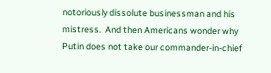notoriously dissolute businessman and his mistress.  And then Americans wonder why Putin does not take our commander-in-chief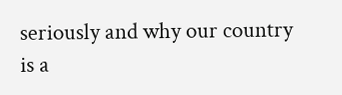seriously and why our country is a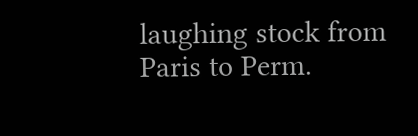laughing stock from Paris to Perm.